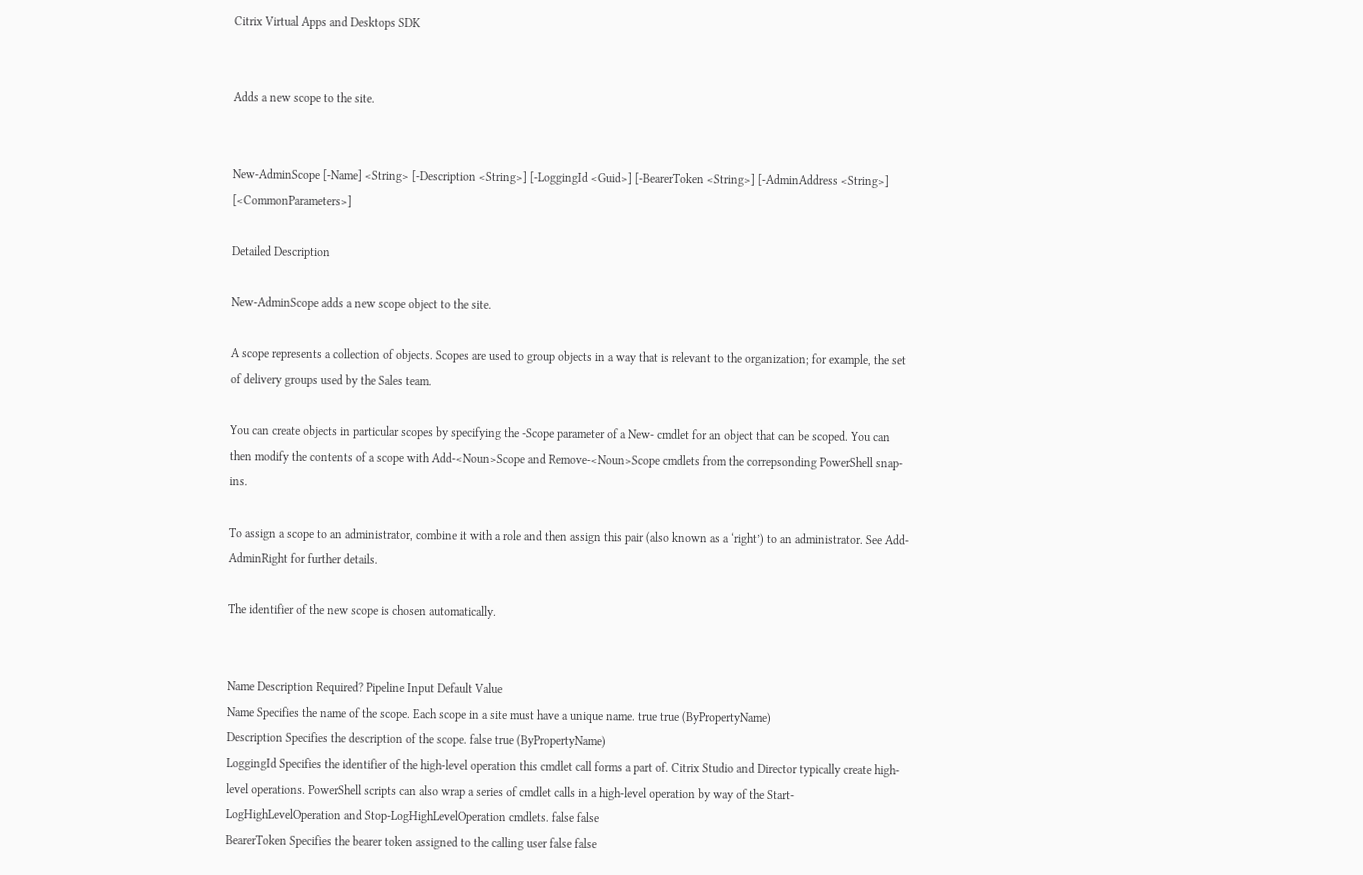Citrix Virtual Apps and Desktops SDK


Adds a new scope to the site.


New-AdminScope [-Name] <String> [-Description <String>] [-LoggingId <Guid>] [-BearerToken <String>] [-AdminAddress <String>] [<CommonParameters>]

Detailed Description

New-AdminScope adds a new scope object to the site.

A scope represents a collection of objects. Scopes are used to group objects in a way that is relevant to the organization; for example, the set of delivery groups used by the Sales team.

You can create objects in particular scopes by specifying the -Scope parameter of a New- cmdlet for an object that can be scoped. You can then modify the contents of a scope with Add-<Noun>Scope and Remove-<Noun>Scope cmdlets from the correpsonding PowerShell snap-ins.

To assign a scope to an administrator, combine it with a role and then assign this pair (also known as a ‘right’) to an administrator. See Add-AdminRight for further details.

The identifier of the new scope is chosen automatically.


Name Description Required? Pipeline Input Default Value
Name Specifies the name of the scope. Each scope in a site must have a unique name. true true (ByPropertyName)
Description Specifies the description of the scope. false true (ByPropertyName)
LoggingId Specifies the identifier of the high-level operation this cmdlet call forms a part of. Citrix Studio and Director typically create high-level operations. PowerShell scripts can also wrap a series of cmdlet calls in a high-level operation by way of the Start-LogHighLevelOperation and Stop-LogHighLevelOperation cmdlets. false false
BearerToken Specifies the bearer token assigned to the calling user false false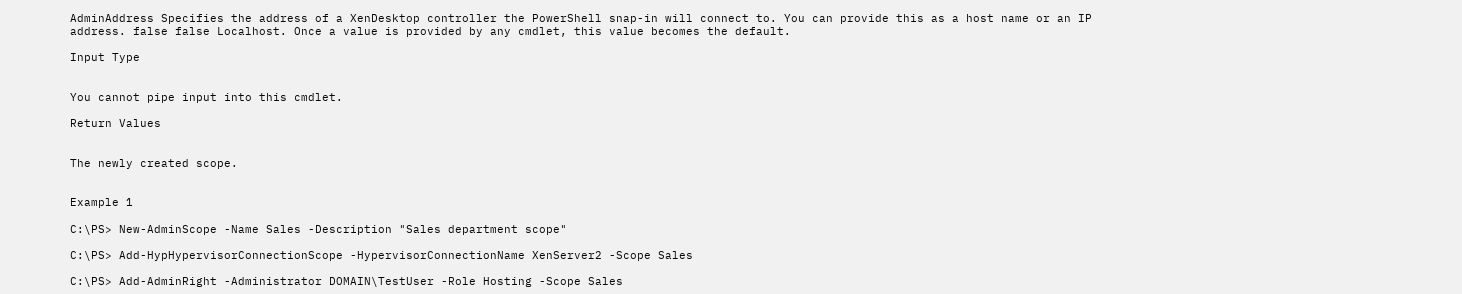AdminAddress Specifies the address of a XenDesktop controller the PowerShell snap-in will connect to. You can provide this as a host name or an IP address. false false Localhost. Once a value is provided by any cmdlet, this value becomes the default.

Input Type


You cannot pipe input into this cmdlet.

Return Values


The newly created scope.


Example 1

C:\PS> New-AdminScope -Name Sales -Description "Sales department scope"

C:\PS> Add-HypHypervisorConnectionScope -HypervisorConnectionName XenServer2 -Scope Sales

C:\PS> Add-AdminRight -Administrator DOMAIN\TestUser -Role Hosting -Scope Sales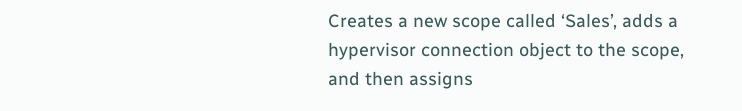Creates a new scope called ‘Sales’, adds a hypervisor connection object to the scope, and then assigns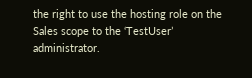the right to use the hosting role on the Sales scope to the ‘TestUser’ administrator.